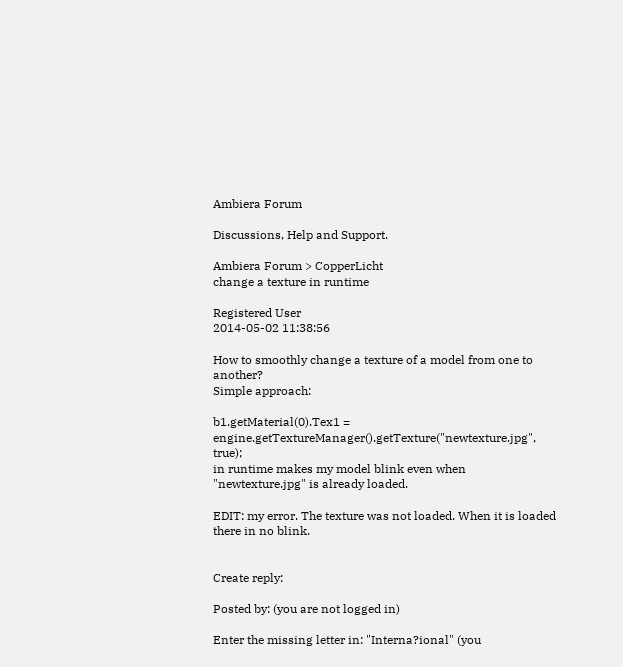Ambiera Forum

Discussions, Help and Support.

Ambiera Forum > CopperLicht
change a texture in runtime

Registered User
2014-05-02 11:38:56

How to smoothly change a texture of a model from one to another?
Simple approach:

b1.getMaterial(0).Tex1 = engine.getTextureManager().getTexture("newtexture.jpg", true);
in runtime makes my model blink even when "newtexture.jpg" is already loaded.

EDIT: my error. The texture was not loaded. When it is loaded there in no blink.


Create reply:

Posted by: (you are not logged in)

Enter the missing letter in: "Interna?ional" (you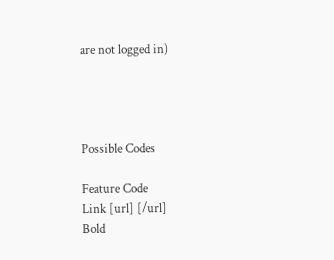are not logged in)




Possible Codes

Feature Code
Link [url] [/url]
Bold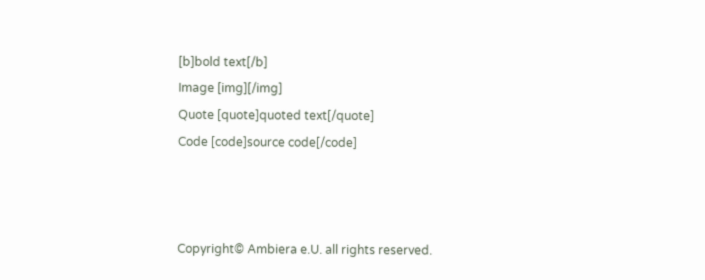[b]bold text[/b]
Image [img][/img]
Quote [quote]quoted text[/quote]
Code [code]source code[/code]



Copyright© Ambiera e.U. all rights reserved.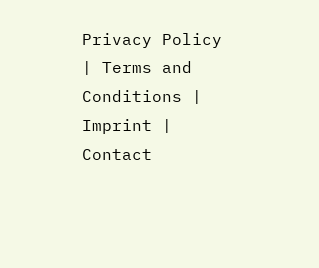Privacy Policy | Terms and Conditions | Imprint | Contact